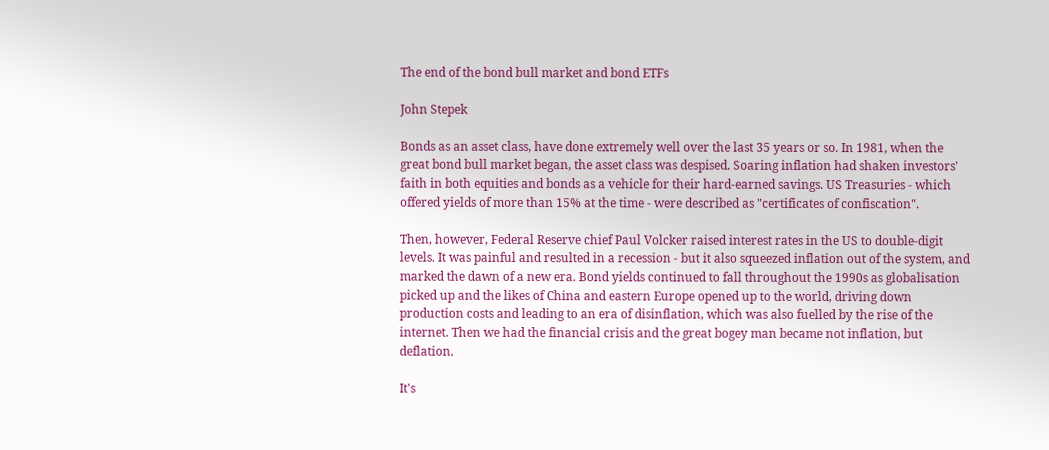The end of the bond bull market and bond ETFs

John Stepek

Bonds as an asset class, have done extremely well over the last 35 years or so. In 1981, when the great bond bull market began, the asset class was despised. Soaring inflation had shaken investors' faith in both equities and bonds as a vehicle for their hard-earned savings. US Treasuries - which offered yields of more than 15% at the time - were described as "certificates of confiscation".

Then, however, Federal Reserve chief Paul Volcker raised interest rates in the US to double-digit levels. It was painful and resulted in a recession - but it also squeezed inflation out of the system, and marked the dawn of a new era. Bond yields continued to fall throughout the 1990s as globalisation picked up and the likes of China and eastern Europe opened up to the world, driving down production costs and leading to an era of disinflation, which was also fuelled by the rise of the internet. Then we had the financial crisis and the great bogey man became not inflation, but deflation.

It's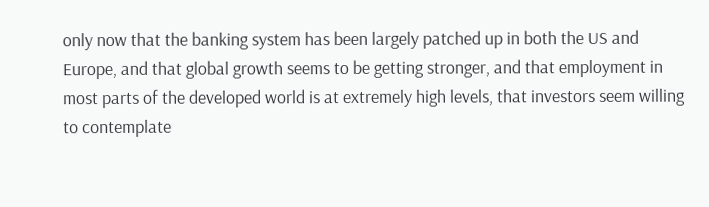only now that the banking system has been largely patched up in both the US and Europe, and that global growth seems to be getting stronger, and that employment in most parts of the developed world is at extremely high levels, that investors seem willing to contemplate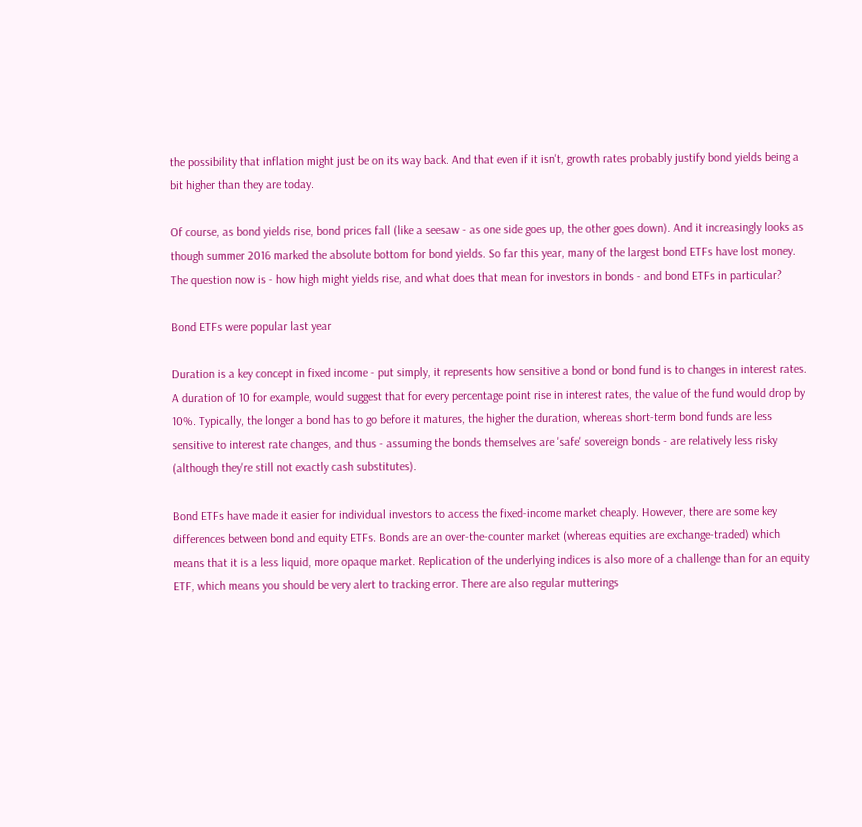the possibility that inflation might just be on its way back. And that even if it isn't, growth rates probably justify bond yields being a bit higher than they are today.

Of course, as bond yields rise, bond prices fall (like a seesaw - as one side goes up, the other goes down). And it increasingly looks as though summer 2016 marked the absolute bottom for bond yields. So far this year, many of the largest bond ETFs have lost money. The question now is - how high might yields rise, and what does that mean for investors in bonds - and bond ETFs in particular?

Bond ETFs were popular last year

Duration is a key concept in fixed income - put simply, it represents how sensitive a bond or bond fund is to changes in interest rates. A duration of 10 for example, would suggest that for every percentage point rise in interest rates, the value of the fund would drop by 10%. Typically, the longer a bond has to go before it matures, the higher the duration, whereas short-term bond funds are less sensitive to interest rate changes, and thus - assuming the bonds themselves are 'safe' sovereign bonds - are relatively less risky (although they're still not exactly cash substitutes).

Bond ETFs have made it easier for individual investors to access the fixed-income market cheaply. However, there are some key differences between bond and equity ETFs. Bonds are an over-the-counter market (whereas equities are exchange-traded) which means that it is a less liquid, more opaque market. Replication of the underlying indices is also more of a challenge than for an equity ETF, which means you should be very alert to tracking error. There are also regular mutterings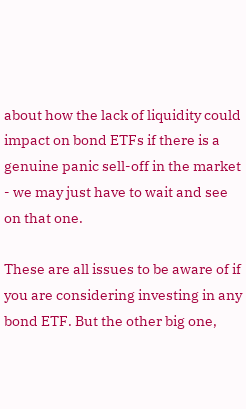about how the lack of liquidity could impact on bond ETFs if there is a genuine panic sell-off in the market - we may just have to wait and see on that one.

These are all issues to be aware of if you are considering investing in any bond ETF. But the other big one,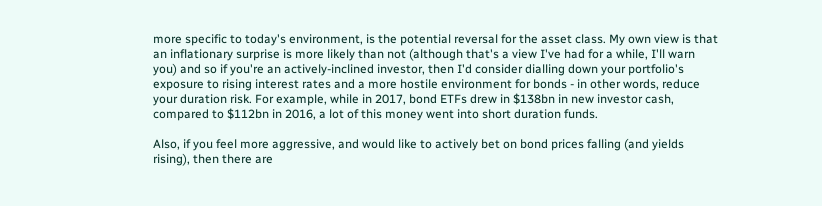more specific to today's environment, is the potential reversal for the asset class. My own view is that an inflationary surprise is more likely than not (although that's a view I've had for a while, I'll warn you) and so if you're an actively-inclined investor, then I'd consider dialling down your portfolio's exposure to rising interest rates and a more hostile environment for bonds - in other words, reduce your duration risk. For example, while in 2017, bond ETFs drew in $138bn in new investor cash, compared to $112bn in 2016, a lot of this money went into short duration funds.

Also, if you feel more aggressive, and would like to actively bet on bond prices falling (and yields rising), then there are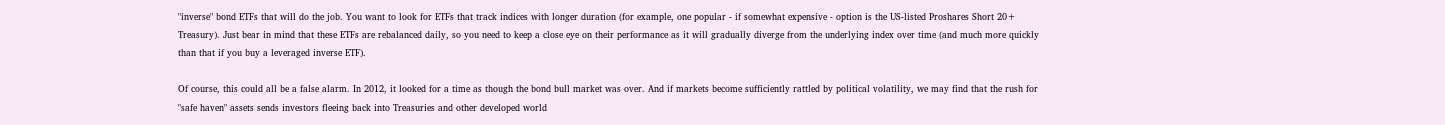"inverse" bond ETFs that will do the job. You want to look for ETFs that track indices with longer duration (for example, one popular - if somewhat expensive - option is the US-listed Proshares Short 20+ Treasury). Just bear in mind that these ETFs are rebalanced daily, so you need to keep a close eye on their performance as it will gradually diverge from the underlying index over time (and much more quickly than that if you buy a leveraged inverse ETF).

Of course, this could all be a false alarm. In 2012, it looked for a time as though the bond bull market was over. And if markets become sufficiently rattled by political volatility, we may find that the rush for "safe haven" assets sends investors fleeing back into Treasuries and other developed world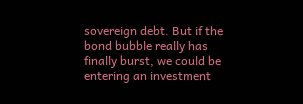sovereign debt. But if the bond bubble really has finally burst, we could be entering an investment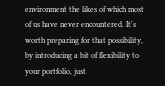environment the likes of which most of us have never encountered. It's worth preparing for that possibility, by introducing a bit of flexibility to your portfolio, just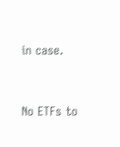in case.


No ETFs to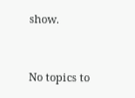show.


No topics to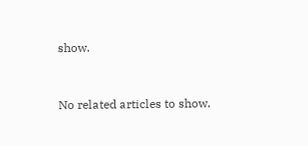show.


No related articles to show.